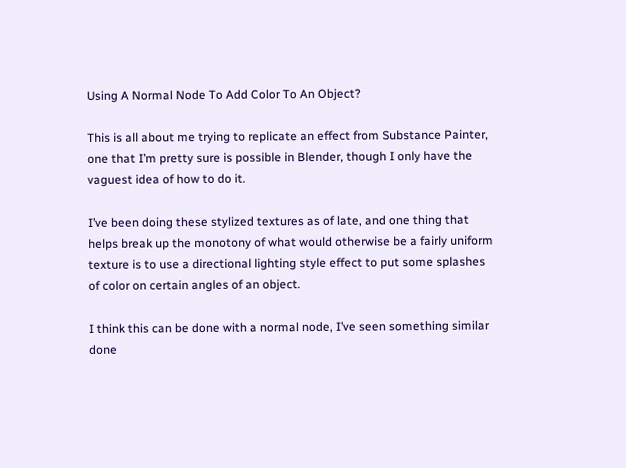Using A Normal Node To Add Color To An Object?

This is all about me trying to replicate an effect from Substance Painter, one that I’m pretty sure is possible in Blender, though I only have the vaguest idea of how to do it.

I’ve been doing these stylized textures as of late, and one thing that helps break up the monotony of what would otherwise be a fairly uniform texture is to use a directional lighting style effect to put some splashes of color on certain angles of an object.

I think this can be done with a normal node, I’ve seen something similar done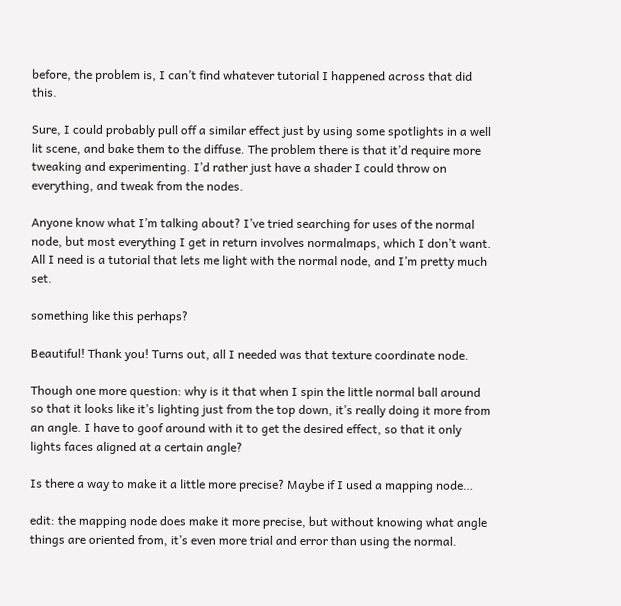before, the problem is, I can’t find whatever tutorial I happened across that did this.

Sure, I could probably pull off a similar effect just by using some spotlights in a well lit scene, and bake them to the diffuse. The problem there is that it’d require more tweaking and experimenting. I’d rather just have a shader I could throw on everything, and tweak from the nodes.

Anyone know what I’m talking about? I’ve tried searching for uses of the normal node, but most everything I get in return involves normalmaps, which I don’t want. All I need is a tutorial that lets me light with the normal node, and I’m pretty much set.

something like this perhaps?

Beautiful! Thank you! Turns out, all I needed was that texture coordinate node.

Though one more question: why is it that when I spin the little normal ball around so that it looks like it’s lighting just from the top down, it’s really doing it more from an angle. I have to goof around with it to get the desired effect, so that it only lights faces aligned at a certain angle?

Is there a way to make it a little more precise? Maybe if I used a mapping node…

edit: the mapping node does make it more precise, but without knowing what angle things are oriented from, it’s even more trial and error than using the normal.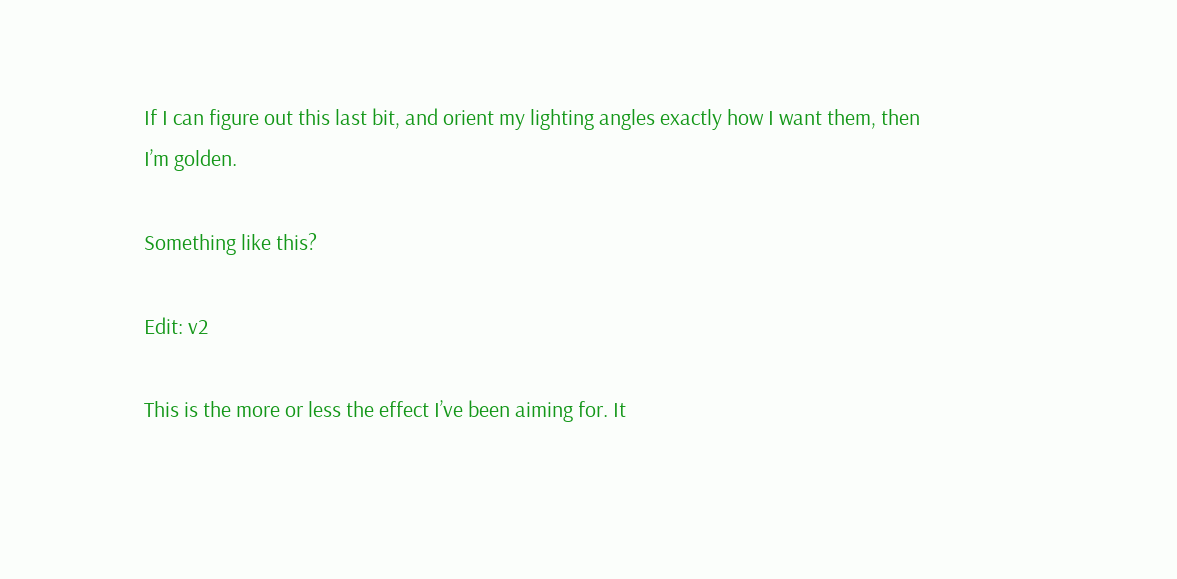If I can figure out this last bit, and orient my lighting angles exactly how I want them, then I’m golden.

Something like this?

Edit: v2

This is the more or less the effect I’ve been aiming for. It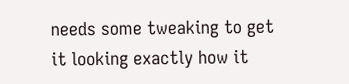needs some tweaking to get it looking exactly how it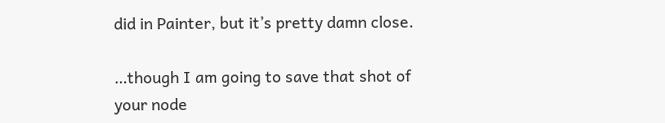did in Painter, but it’s pretty damn close.

…though I am going to save that shot of your node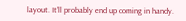layout. It’ll probably end up coming in handy.